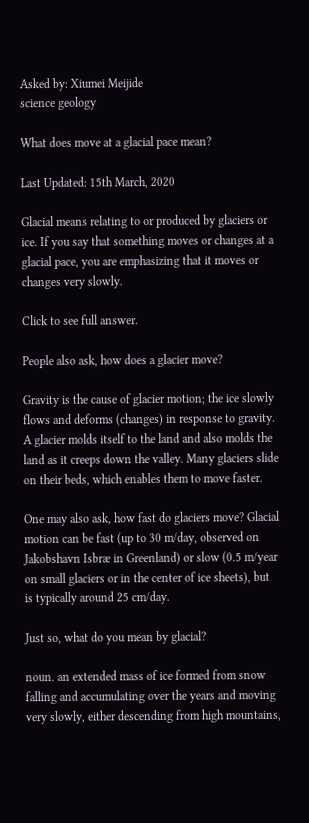Asked by: Xiumei Meijide
science geology

What does move at a glacial pace mean?

Last Updated: 15th March, 2020

Glacial means relating to or produced by glaciers or ice. If you say that something moves or changes at a glacial pace, you are emphasizing that it moves or changes very slowly.

Click to see full answer.

People also ask, how does a glacier move?

Gravity is the cause of glacier motion; the ice slowly flows and deforms (changes) in response to gravity. A glacier molds itself to the land and also molds the land as it creeps down the valley. Many glaciers slide on their beds, which enables them to move faster.

One may also ask, how fast do glaciers move? Glacial motion can be fast (up to 30 m/day, observed on Jakobshavn Isbræ in Greenland) or slow (0.5 m/year on small glaciers or in the center of ice sheets), but is typically around 25 cm/day.

Just so, what do you mean by glacial?

noun. an extended mass of ice formed from snow falling and accumulating over the years and moving very slowly, either descending from high mountains,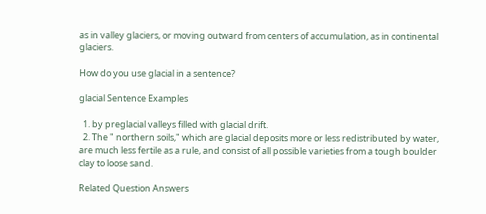as in valley glaciers, or moving outward from centers of accumulation, as in continental glaciers.

How do you use glacial in a sentence?

glacial Sentence Examples

  1. by preglacial valleys filled with glacial drift.
  2. The " northern soils," which are glacial deposits more or less redistributed by water, are much less fertile as a rule, and consist of all possible varieties from a tough boulder clay to loose sand.

Related Question Answers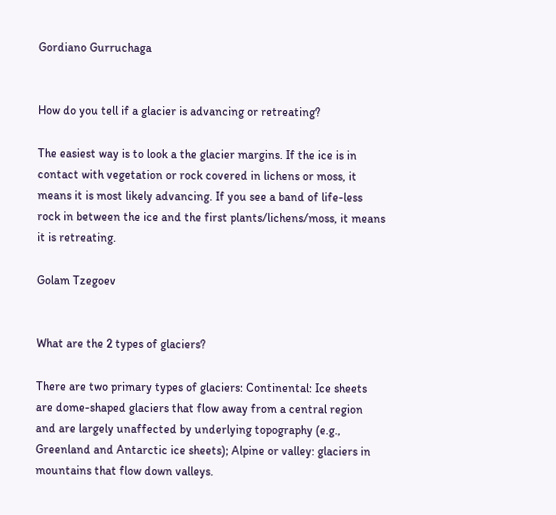Gordiano Gurruchaga


How do you tell if a glacier is advancing or retreating?

The easiest way is to look a the glacier margins. If the ice is in contact with vegetation or rock covered in lichens or moss, it means it is most likely advancing. If you see a band of life-less rock in between the ice and the first plants/lichens/moss, it means it is retreating.

Golam Tzegoev


What are the 2 types of glaciers?

There are two primary types of glaciers: Continental: Ice sheets are dome-shaped glaciers that flow away from a central region and are largely unaffected by underlying topography (e.g., Greenland and Antarctic ice sheets); Alpine or valley: glaciers in mountains that flow down valleys.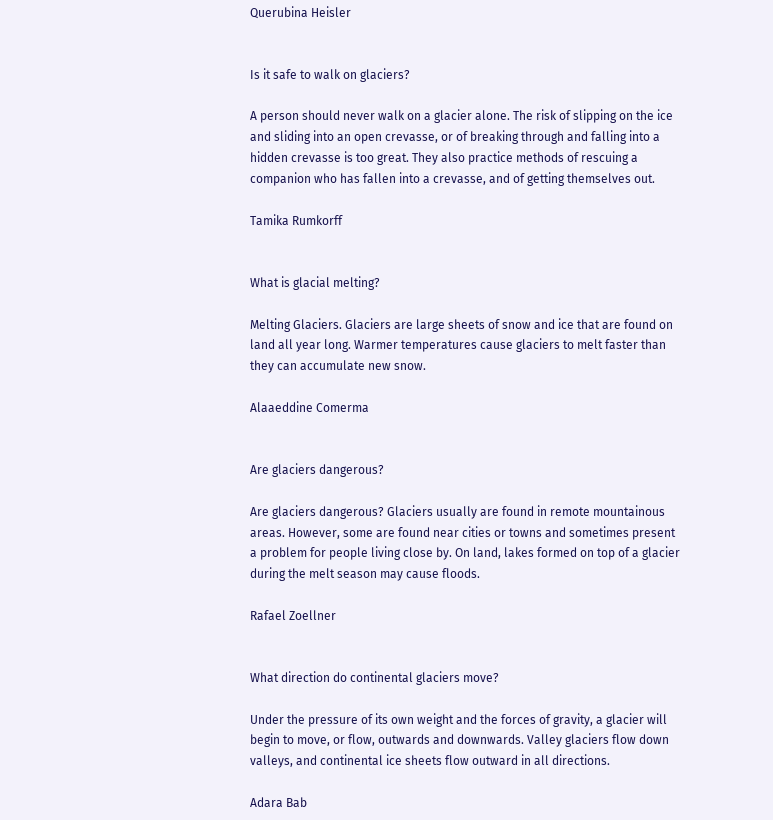Querubina Heisler


Is it safe to walk on glaciers?

A person should never walk on a glacier alone. The risk of slipping on the ice and sliding into an open crevasse, or of breaking through and falling into a hidden crevasse is too great. They also practice methods of rescuing a companion who has fallen into a crevasse, and of getting themselves out.

Tamika Rumkorff


What is glacial melting?

Melting Glaciers. Glaciers are large sheets of snow and ice that are found on land all year long. Warmer temperatures cause glaciers to melt faster than they can accumulate new snow.

Alaaeddine Comerma


Are glaciers dangerous?

Are glaciers dangerous? Glaciers usually are found in remote mountainous areas. However, some are found near cities or towns and sometimes present a problem for people living close by. On land, lakes formed on top of a glacier during the melt season may cause floods.

Rafael Zoellner


What direction do continental glaciers move?

Under the pressure of its own weight and the forces of gravity, a glacier will begin to move, or flow, outwards and downwards. Valley glaciers flow down valleys, and continental ice sheets flow outward in all directions.

Adara Bab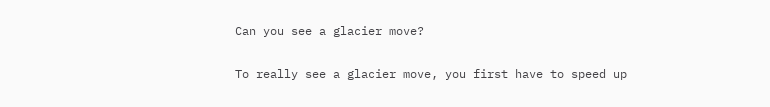Can you see a glacier move?

To really see a glacier move, you first have to speed up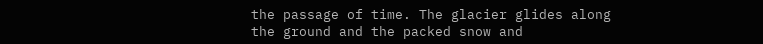the passage of time. The glacier glides along the ground and the packed snow and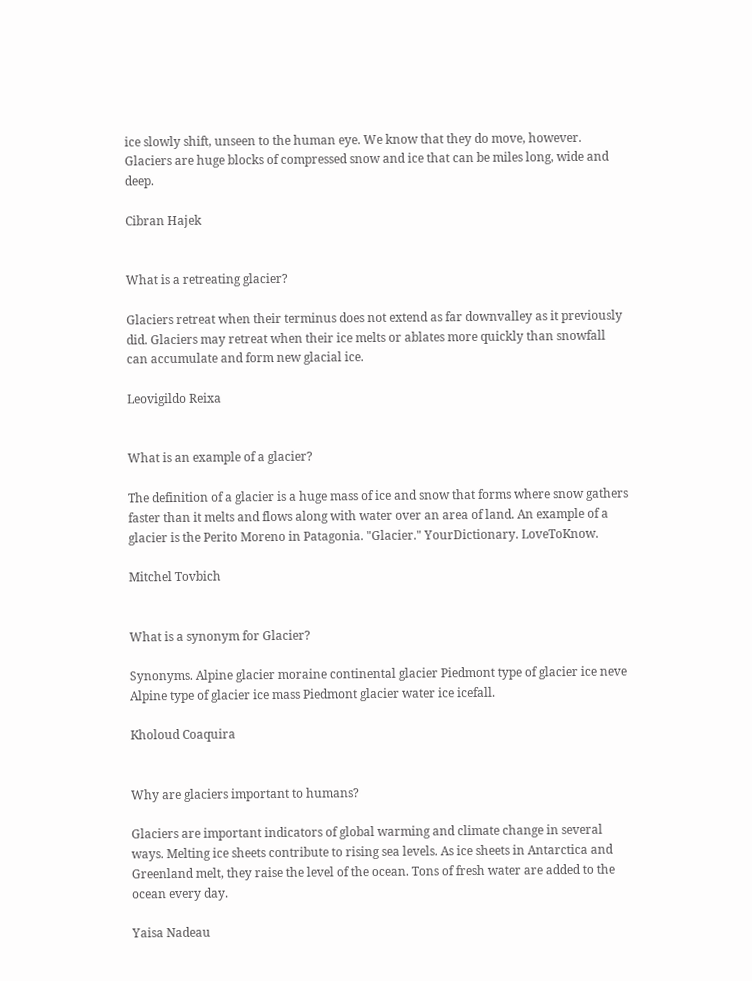ice slowly shift, unseen to the human eye. We know that they do move, however. Glaciers are huge blocks of compressed snow and ice that can be miles long, wide and deep.

Cibran Hajek


What is a retreating glacier?

Glaciers retreat when their terminus does not extend as far downvalley as it previously did. Glaciers may retreat when their ice melts or ablates more quickly than snowfall can accumulate and form new glacial ice.

Leovigildo Reixa


What is an example of a glacier?

The definition of a glacier is a huge mass of ice and snow that forms where snow gathers faster than it melts and flows along with water over an area of land. An example of a glacier is the Perito Moreno in Patagonia. "Glacier." YourDictionary. LoveToKnow.

Mitchel Tovbich


What is a synonym for Glacier?

Synonyms. Alpine glacier moraine continental glacier Piedmont type of glacier ice neve Alpine type of glacier ice mass Piedmont glacier water ice icefall.

Kholoud Coaquira


Why are glaciers important to humans?

Glaciers are important indicators of global warming and climate change in several ways. Melting ice sheets contribute to rising sea levels. As ice sheets in Antarctica and Greenland melt, they raise the level of the ocean. Tons of fresh water are added to the ocean every day.

Yaisa Nadeau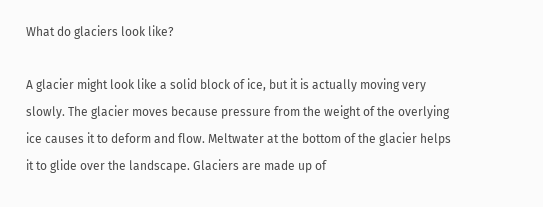What do glaciers look like?

A glacier might look like a solid block of ice, but it is actually moving very slowly. The glacier moves because pressure from the weight of the overlying ice causes it to deform and flow. Meltwater at the bottom of the glacier helps it to glide over the landscape. Glaciers are made up of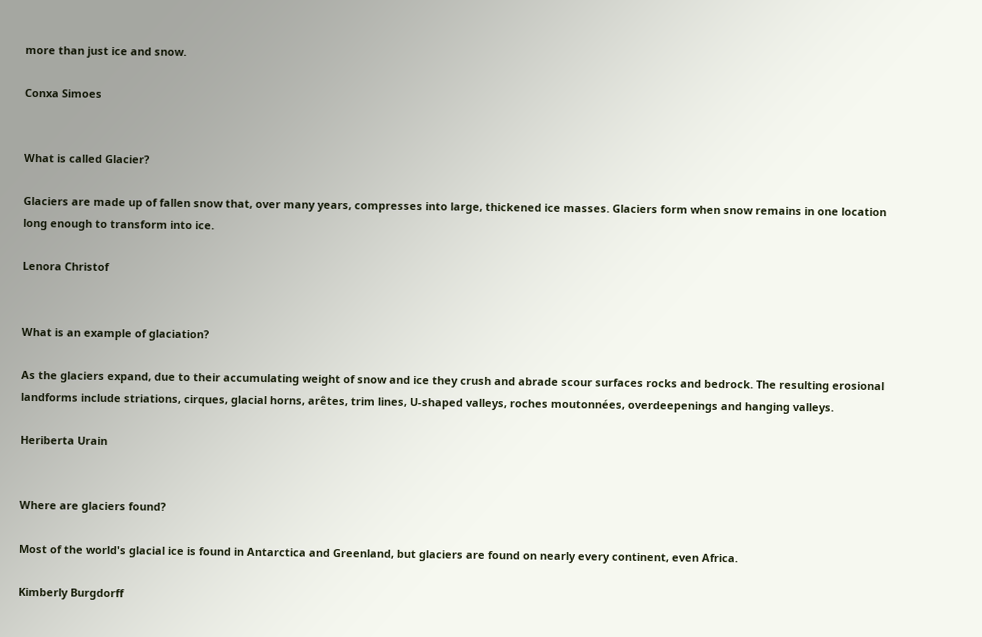more than just ice and snow.

Conxa Simoes


What is called Glacier?

Glaciers are made up of fallen snow that, over many years, compresses into large, thickened ice masses. Glaciers form when snow remains in one location long enough to transform into ice.

Lenora Christof


What is an example of glaciation?

As the glaciers expand, due to their accumulating weight of snow and ice they crush and abrade scour surfaces rocks and bedrock. The resulting erosional landforms include striations, cirques, glacial horns, arêtes, trim lines, U-shaped valleys, roches moutonnées, overdeepenings and hanging valleys.

Heriberta Urain


Where are glaciers found?

Most of the world's glacial ice is found in Antarctica and Greenland, but glaciers are found on nearly every continent, even Africa.

Kimberly Burgdorff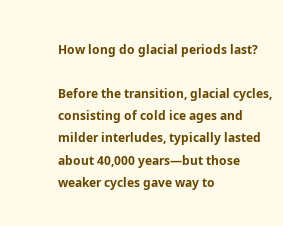How long do glacial periods last?

Before the transition, glacial cycles, consisting of cold ice ages and milder interludes, typically lasted about 40,000 years—but those weaker cycles gave way to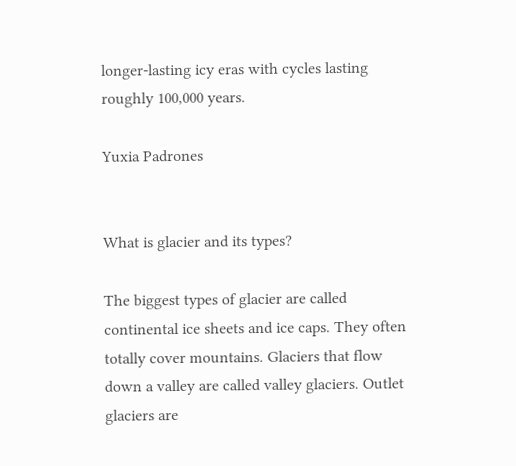longer-lasting icy eras with cycles lasting roughly 100,000 years.

Yuxia Padrones


What is glacier and its types?

The biggest types of glacier are called continental ice sheets and ice caps. They often totally cover mountains. Glaciers that flow down a valley are called valley glaciers. Outlet glaciers are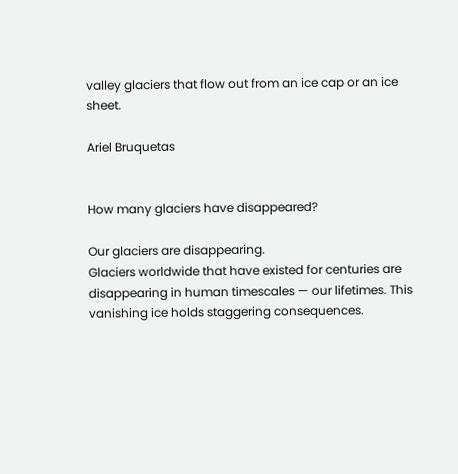valley glaciers that flow out from an ice cap or an ice sheet.

Ariel Bruquetas


How many glaciers have disappeared?

Our glaciers are disappearing.
Glaciers worldwide that have existed for centuries are disappearing in human timescales — our lifetimes. This vanishing ice holds staggering consequences.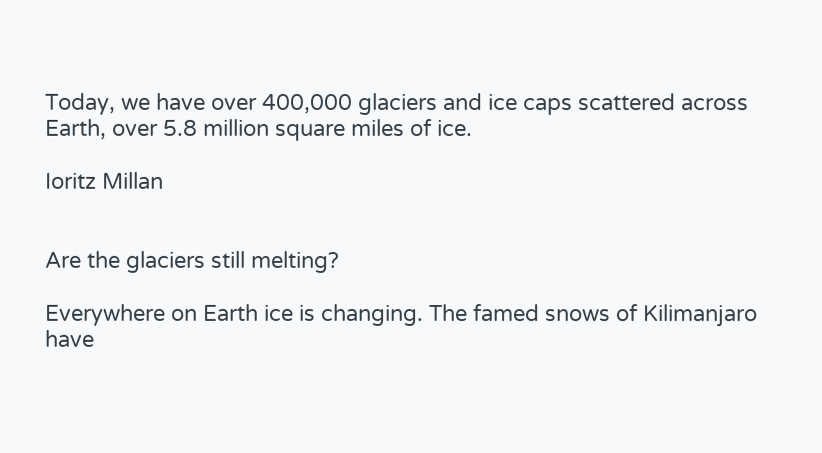Today, we have over 400,000 glaciers and ice caps scattered across Earth, over 5.8 million square miles of ice.

Ioritz Millan


Are the glaciers still melting?

Everywhere on Earth ice is changing. The famed snows of Kilimanjaro have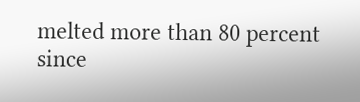melted more than 80 percent since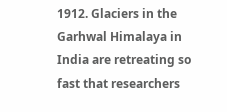1912. Glaciers in the Garhwal Himalaya in India are retreating so fast that researchers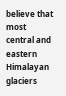believe that most central and eastern Himalayan glaciers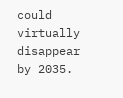could virtually disappear by 2035.